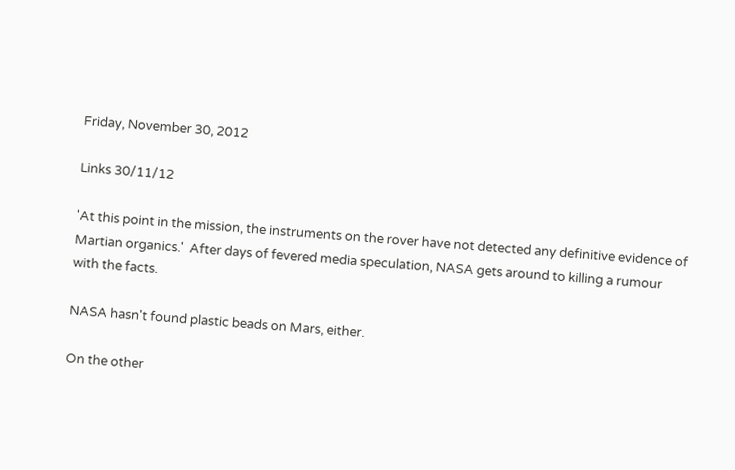Friday, November 30, 2012

Links 30/11/12

'At this point in the mission, the instruments on the rover have not detected any definitive evidence of Martian organics.'  After days of fevered media speculation, NASA gets around to killing a rumour with the facts.

NASA hasn't found plastic beads on Mars, either.

On the other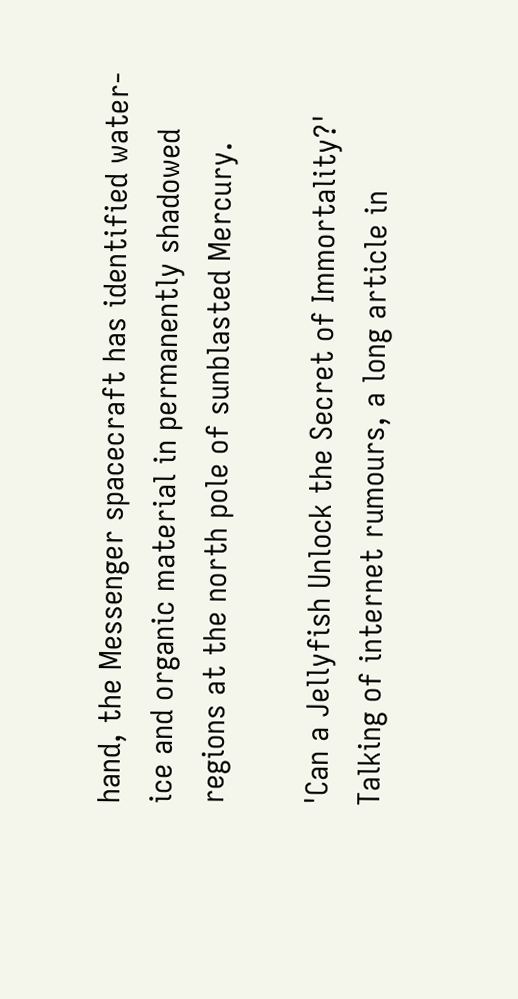hand, the Messenger spacecraft has identified water-ice and organic material in permanently shadowed regions at the north pole of sunblasted Mercury.

'Can a Jellyfish Unlock the Secret of Immortality?' Talking of internet rumours, a long article in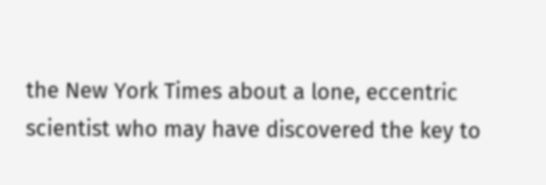the New York Times about a lone, eccentric scientist who may have discovered the key to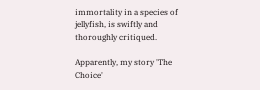immortality in a species of jellyfish, is swiftly and thoroughly critiqued.

Apparently, my story 'The Choice'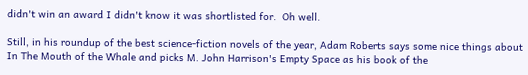didn't win an award I didn't know it was shortlisted for.  Oh well.

Still, in his roundup of the best science-fiction novels of the year, Adam Roberts says some nice things about In The Mouth of the Whale and picks M. John Harrison's Empty Space as his book of the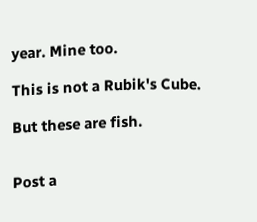year. Mine too.

This is not a Rubik's Cube.

But these are fish.


Post a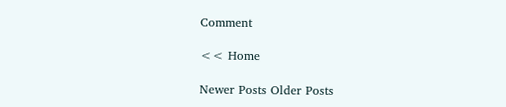Comment

<< Home

Newer Posts Older Posts